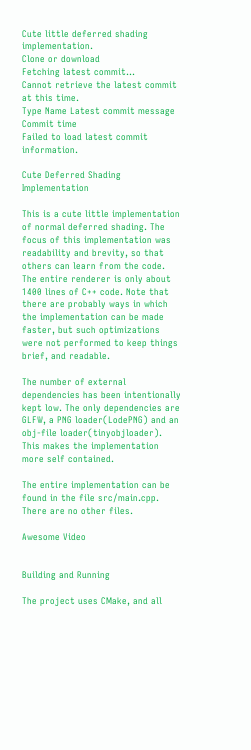Cute little deferred shading implementation.
Clone or download
Fetching latest commit…
Cannot retrieve the latest commit at this time.
Type Name Latest commit message Commit time
Failed to load latest commit information.

Cute Deferred Shading Implementation

This is a cute little implementation of normal deferred shading. The focus of this implementation was readability and brevity, so that others can learn from the code. The entire renderer is only about 1400 lines of C++ code. Note that there are probably ways in which the implementation can be made faster, but such optimizations were not performed to keep things brief, and readable.

The number of external dependencies has been intentionally kept low. The only dependencies are GLFW, a PNG loader(LodePNG) and an obj-file loader(tinyobjloader). This makes the implementation more self contained.

The entire implementation can be found in the file src/main.cpp. There are no other files.

Awesome Video


Building and Running

The project uses CMake, and all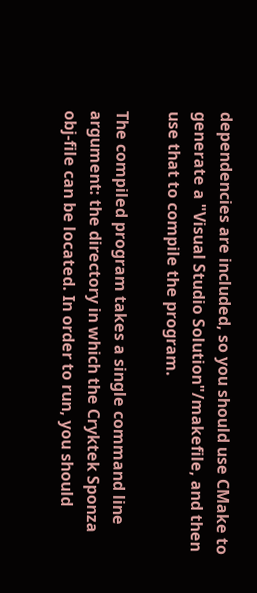dependencies are included, so you should use CMake to generate a "Visual Studio Solution"/makefile, and then use that to compile the program.

The compiled program takes a single command line argument: the directory in which the Cryktek Sponza obj-file can be located. In order to run, you should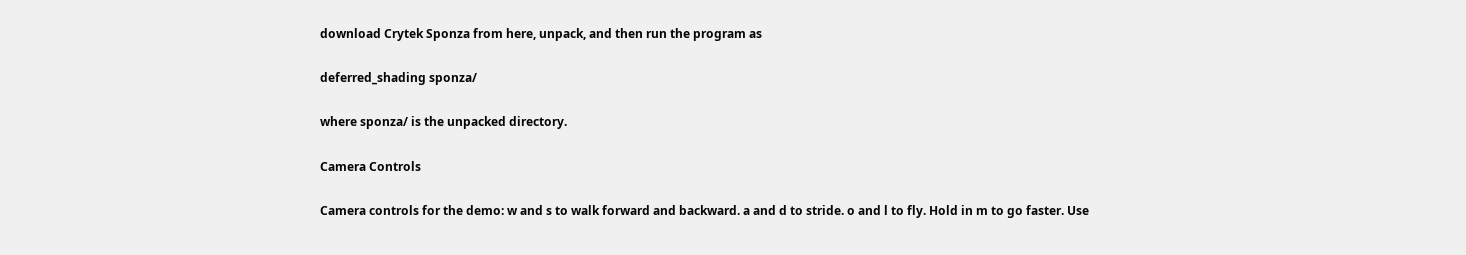download Crytek Sponza from here, unpack, and then run the program as

deferred_shading sponza/

where sponza/ is the unpacked directory.

Camera Controls

Camera controls for the demo: w and s to walk forward and backward. a and d to stride. o and l to fly. Hold in m to go faster. Use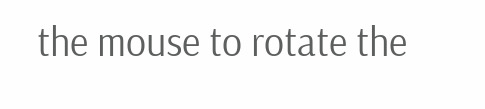the mouse to rotate the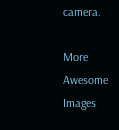camera.

More Awesome Images